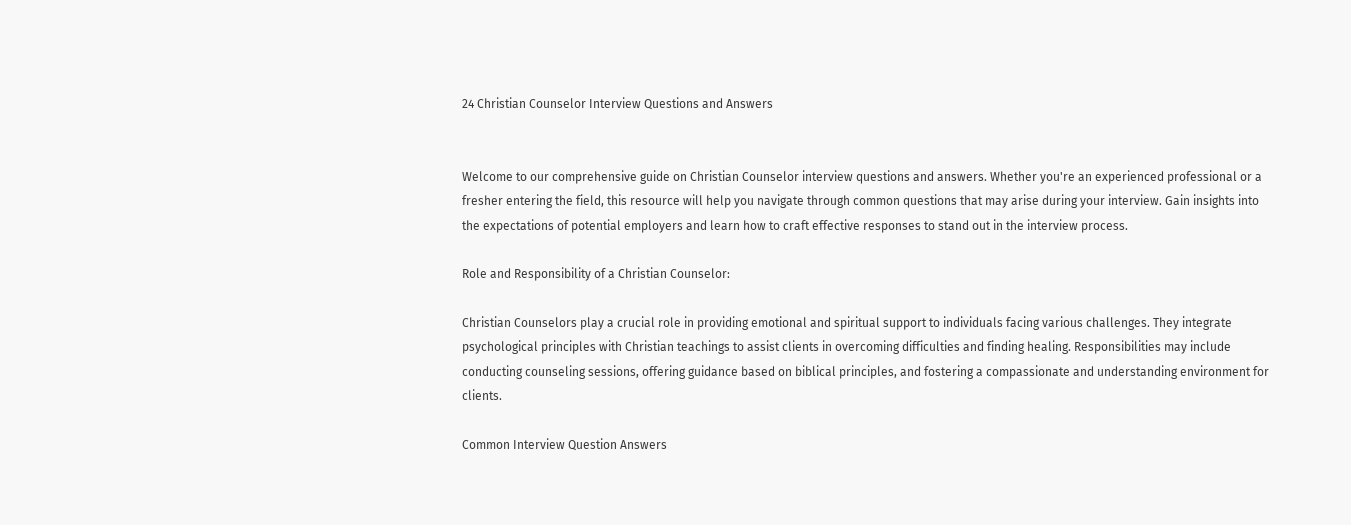24 Christian Counselor Interview Questions and Answers


Welcome to our comprehensive guide on Christian Counselor interview questions and answers. Whether you're an experienced professional or a fresher entering the field, this resource will help you navigate through common questions that may arise during your interview. Gain insights into the expectations of potential employers and learn how to craft effective responses to stand out in the interview process.

Role and Responsibility of a Christian Counselor:

Christian Counselors play a crucial role in providing emotional and spiritual support to individuals facing various challenges. They integrate psychological principles with Christian teachings to assist clients in overcoming difficulties and finding healing. Responsibilities may include conducting counseling sessions, offering guidance based on biblical principles, and fostering a compassionate and understanding environment for clients.

Common Interview Question Answers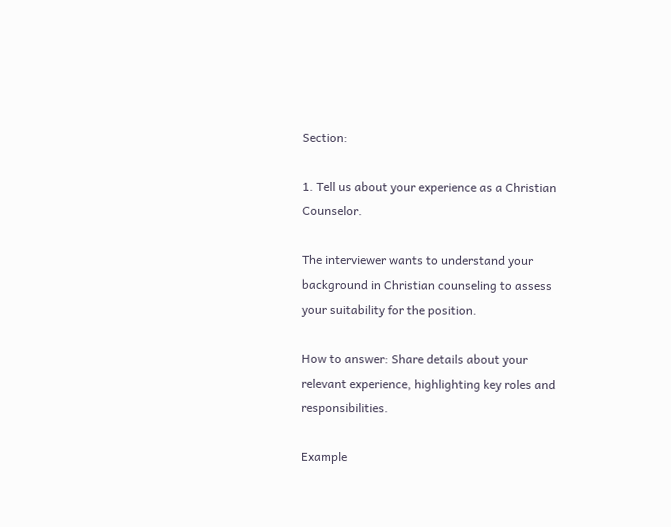Section:

1. Tell us about your experience as a Christian Counselor.

The interviewer wants to understand your background in Christian counseling to assess your suitability for the position.

How to answer: Share details about your relevant experience, highlighting key roles and responsibilities.

Example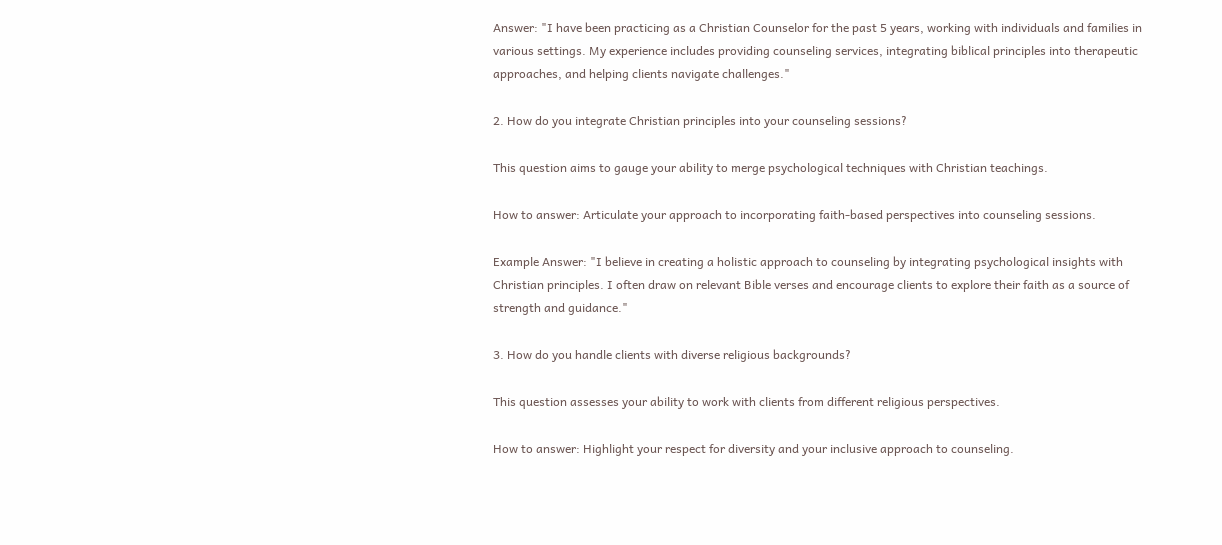Answer: "I have been practicing as a Christian Counselor for the past 5 years, working with individuals and families in various settings. My experience includes providing counseling services, integrating biblical principles into therapeutic approaches, and helping clients navigate challenges."

2. How do you integrate Christian principles into your counseling sessions?

This question aims to gauge your ability to merge psychological techniques with Christian teachings.

How to answer: Articulate your approach to incorporating faith-based perspectives into counseling sessions.

Example Answer: "I believe in creating a holistic approach to counseling by integrating psychological insights with Christian principles. I often draw on relevant Bible verses and encourage clients to explore their faith as a source of strength and guidance."

3. How do you handle clients with diverse religious backgrounds?

This question assesses your ability to work with clients from different religious perspectives.

How to answer: Highlight your respect for diversity and your inclusive approach to counseling.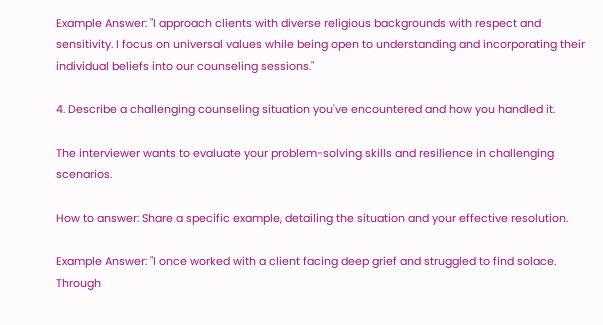Example Answer: "I approach clients with diverse religious backgrounds with respect and sensitivity. I focus on universal values while being open to understanding and incorporating their individual beliefs into our counseling sessions."

4. Describe a challenging counseling situation you've encountered and how you handled it.

The interviewer wants to evaluate your problem-solving skills and resilience in challenging scenarios.

How to answer: Share a specific example, detailing the situation and your effective resolution.

Example Answer: "I once worked with a client facing deep grief and struggled to find solace. Through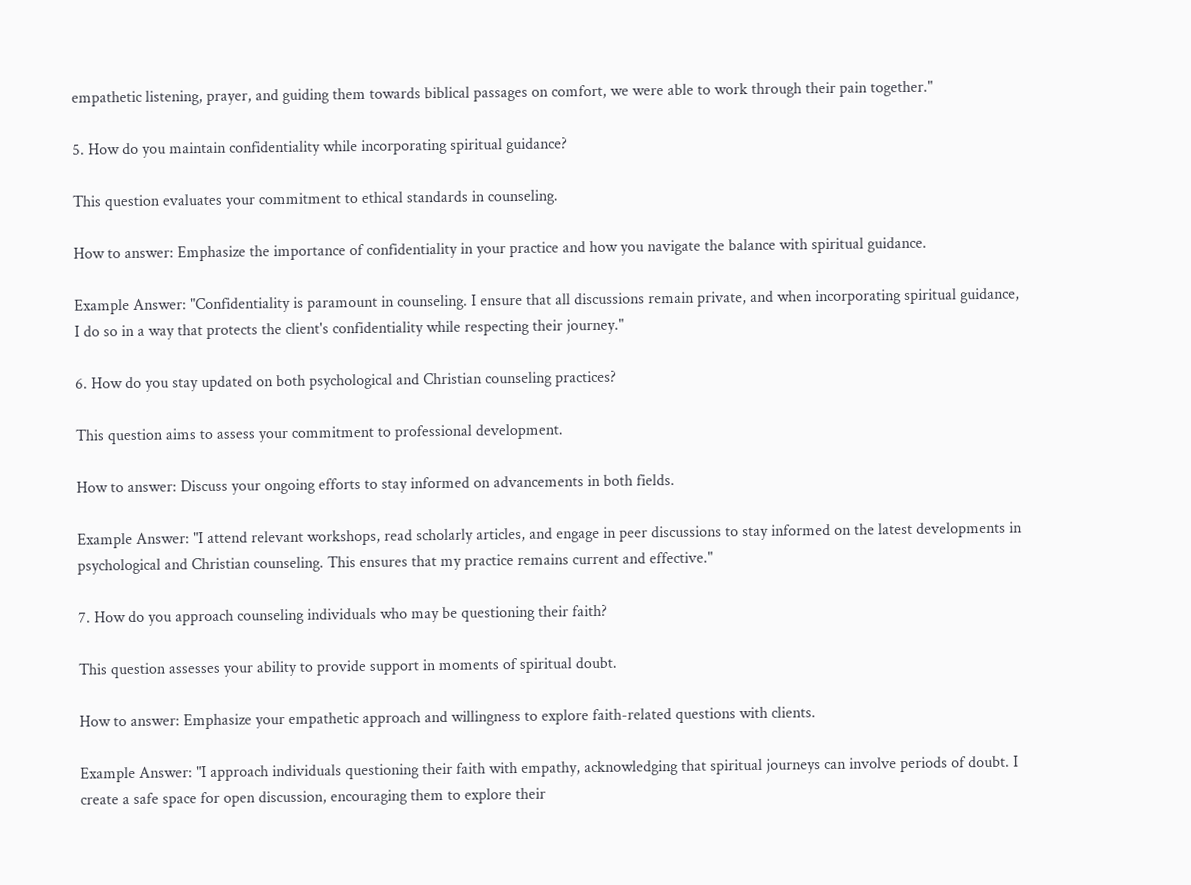empathetic listening, prayer, and guiding them towards biblical passages on comfort, we were able to work through their pain together."

5. How do you maintain confidentiality while incorporating spiritual guidance?

This question evaluates your commitment to ethical standards in counseling.

How to answer: Emphasize the importance of confidentiality in your practice and how you navigate the balance with spiritual guidance.

Example Answer: "Confidentiality is paramount in counseling. I ensure that all discussions remain private, and when incorporating spiritual guidance, I do so in a way that protects the client's confidentiality while respecting their journey."

6. How do you stay updated on both psychological and Christian counseling practices?

This question aims to assess your commitment to professional development.

How to answer: Discuss your ongoing efforts to stay informed on advancements in both fields.

Example Answer: "I attend relevant workshops, read scholarly articles, and engage in peer discussions to stay informed on the latest developments in psychological and Christian counseling. This ensures that my practice remains current and effective."

7. How do you approach counseling individuals who may be questioning their faith?

This question assesses your ability to provide support in moments of spiritual doubt.

How to answer: Emphasize your empathetic approach and willingness to explore faith-related questions with clients.

Example Answer: "I approach individuals questioning their faith with empathy, acknowledging that spiritual journeys can involve periods of doubt. I create a safe space for open discussion, encouraging them to explore their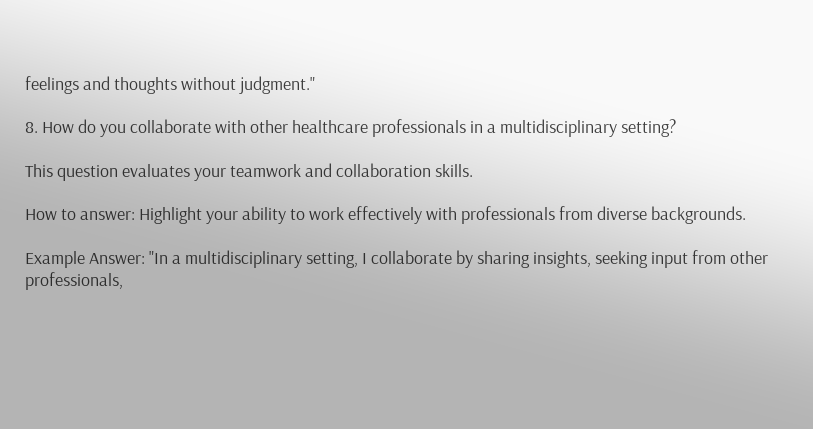feelings and thoughts without judgment."

8. How do you collaborate with other healthcare professionals in a multidisciplinary setting?

This question evaluates your teamwork and collaboration skills.

How to answer: Highlight your ability to work effectively with professionals from diverse backgrounds.

Example Answer: "In a multidisciplinary setting, I collaborate by sharing insights, seeking input from other professionals,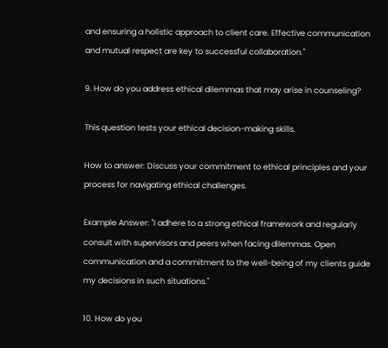and ensuring a holistic approach to client care. Effective communication and mutual respect are key to successful collaboration."

9. How do you address ethical dilemmas that may arise in counseling?

This question tests your ethical decision-making skills.

How to answer: Discuss your commitment to ethical principles and your process for navigating ethical challenges.

Example Answer: "I adhere to a strong ethical framework and regularly consult with supervisors and peers when facing dilemmas. Open communication and a commitment to the well-being of my clients guide my decisions in such situations."

10. How do you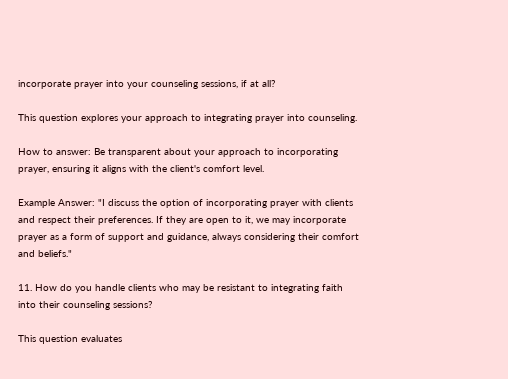incorporate prayer into your counseling sessions, if at all?

This question explores your approach to integrating prayer into counseling.

How to answer: Be transparent about your approach to incorporating prayer, ensuring it aligns with the client's comfort level.

Example Answer: "I discuss the option of incorporating prayer with clients and respect their preferences. If they are open to it, we may incorporate prayer as a form of support and guidance, always considering their comfort and beliefs."

11. How do you handle clients who may be resistant to integrating faith into their counseling sessions?

This question evaluates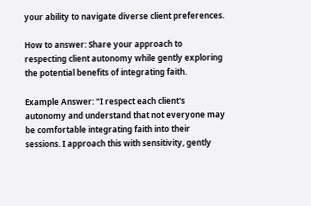your ability to navigate diverse client preferences.

How to answer: Share your approach to respecting client autonomy while gently exploring the potential benefits of integrating faith.

Example Answer: "I respect each client's autonomy and understand that not everyone may be comfortable integrating faith into their sessions. I approach this with sensitivity, gently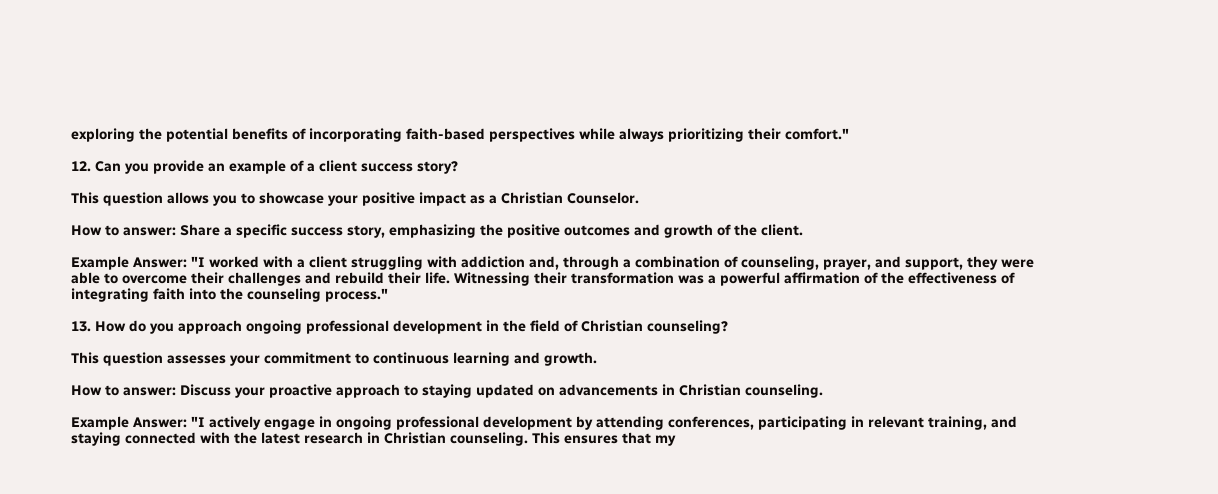exploring the potential benefits of incorporating faith-based perspectives while always prioritizing their comfort."

12. Can you provide an example of a client success story?

This question allows you to showcase your positive impact as a Christian Counselor.

How to answer: Share a specific success story, emphasizing the positive outcomes and growth of the client.

Example Answer: "I worked with a client struggling with addiction and, through a combination of counseling, prayer, and support, they were able to overcome their challenges and rebuild their life. Witnessing their transformation was a powerful affirmation of the effectiveness of integrating faith into the counseling process."

13. How do you approach ongoing professional development in the field of Christian counseling?

This question assesses your commitment to continuous learning and growth.

How to answer: Discuss your proactive approach to staying updated on advancements in Christian counseling.

Example Answer: "I actively engage in ongoing professional development by attending conferences, participating in relevant training, and staying connected with the latest research in Christian counseling. This ensures that my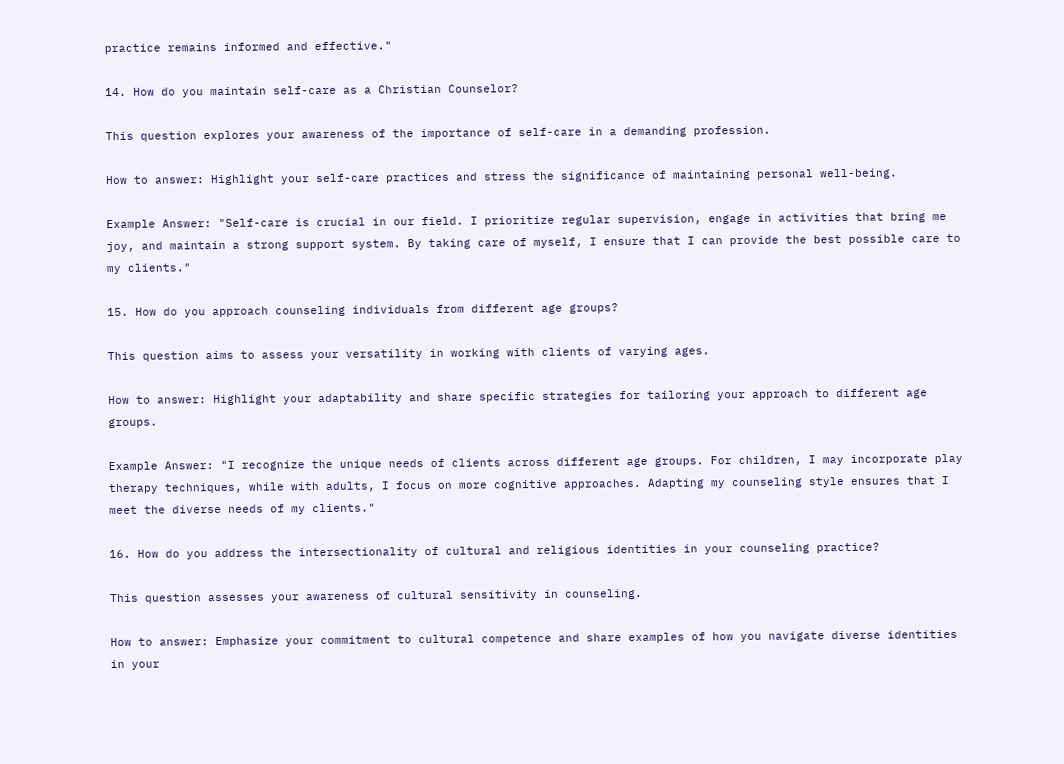practice remains informed and effective."

14. How do you maintain self-care as a Christian Counselor?

This question explores your awareness of the importance of self-care in a demanding profession.

How to answer: Highlight your self-care practices and stress the significance of maintaining personal well-being.

Example Answer: "Self-care is crucial in our field. I prioritize regular supervision, engage in activities that bring me joy, and maintain a strong support system. By taking care of myself, I ensure that I can provide the best possible care to my clients."

15. How do you approach counseling individuals from different age groups?

This question aims to assess your versatility in working with clients of varying ages.

How to answer: Highlight your adaptability and share specific strategies for tailoring your approach to different age groups.

Example Answer: "I recognize the unique needs of clients across different age groups. For children, I may incorporate play therapy techniques, while with adults, I focus on more cognitive approaches. Adapting my counseling style ensures that I meet the diverse needs of my clients."

16. How do you address the intersectionality of cultural and religious identities in your counseling practice?

This question assesses your awareness of cultural sensitivity in counseling.

How to answer: Emphasize your commitment to cultural competence and share examples of how you navigate diverse identities in your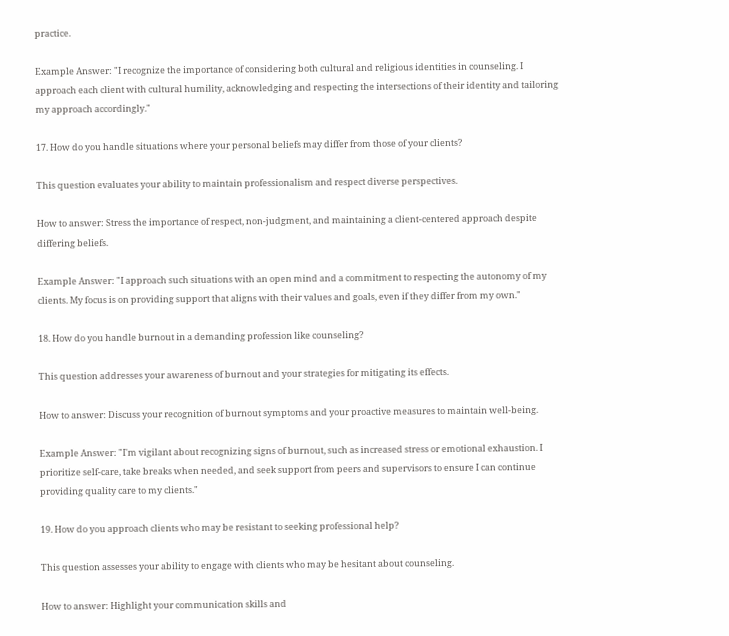practice.

Example Answer: "I recognize the importance of considering both cultural and religious identities in counseling. I approach each client with cultural humility, acknowledging and respecting the intersections of their identity and tailoring my approach accordingly."

17. How do you handle situations where your personal beliefs may differ from those of your clients?

This question evaluates your ability to maintain professionalism and respect diverse perspectives.

How to answer: Stress the importance of respect, non-judgment, and maintaining a client-centered approach despite differing beliefs.

Example Answer: "I approach such situations with an open mind and a commitment to respecting the autonomy of my clients. My focus is on providing support that aligns with their values and goals, even if they differ from my own."

18. How do you handle burnout in a demanding profession like counseling?

This question addresses your awareness of burnout and your strategies for mitigating its effects.

How to answer: Discuss your recognition of burnout symptoms and your proactive measures to maintain well-being.

Example Answer: "I'm vigilant about recognizing signs of burnout, such as increased stress or emotional exhaustion. I prioritize self-care, take breaks when needed, and seek support from peers and supervisors to ensure I can continue providing quality care to my clients."

19. How do you approach clients who may be resistant to seeking professional help?

This question assesses your ability to engage with clients who may be hesitant about counseling.

How to answer: Highlight your communication skills and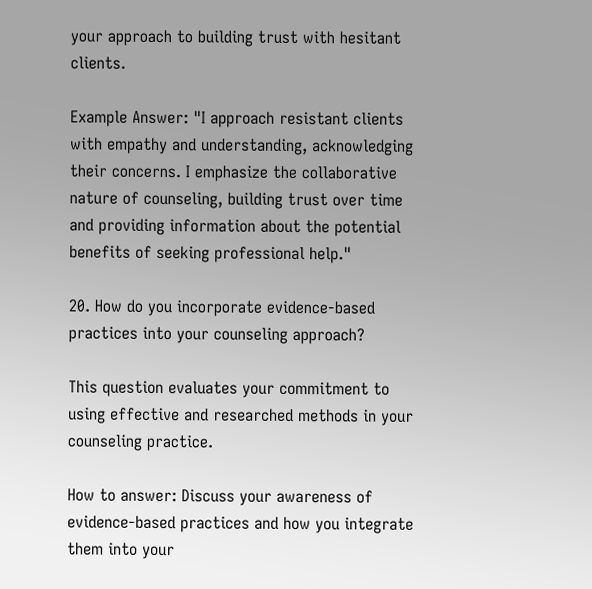your approach to building trust with hesitant clients.

Example Answer: "I approach resistant clients with empathy and understanding, acknowledging their concerns. I emphasize the collaborative nature of counseling, building trust over time and providing information about the potential benefits of seeking professional help."

20. How do you incorporate evidence-based practices into your counseling approach?

This question evaluates your commitment to using effective and researched methods in your counseling practice.

How to answer: Discuss your awareness of evidence-based practices and how you integrate them into your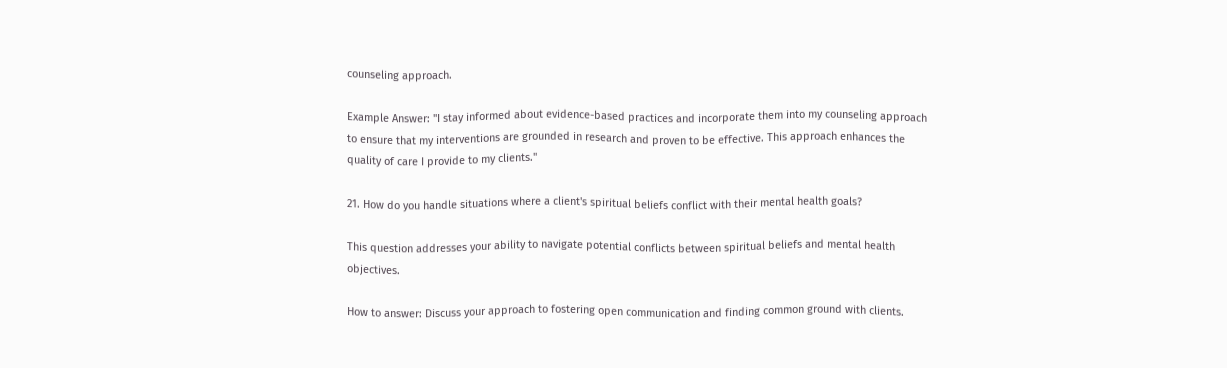counseling approach.

Example Answer: "I stay informed about evidence-based practices and incorporate them into my counseling approach to ensure that my interventions are grounded in research and proven to be effective. This approach enhances the quality of care I provide to my clients."

21. How do you handle situations where a client's spiritual beliefs conflict with their mental health goals?

This question addresses your ability to navigate potential conflicts between spiritual beliefs and mental health objectives.

How to answer: Discuss your approach to fostering open communication and finding common ground with clients.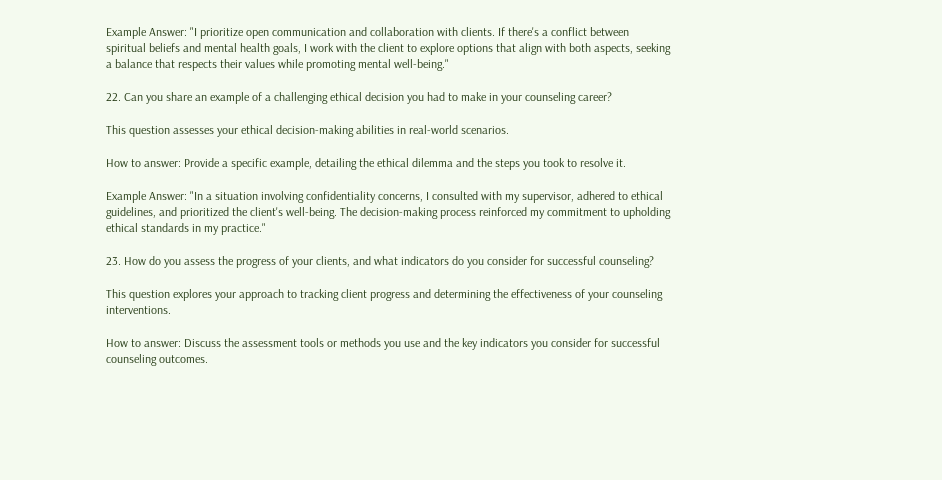Example Answer: "I prioritize open communication and collaboration with clients. If there's a conflict between spiritual beliefs and mental health goals, I work with the client to explore options that align with both aspects, seeking a balance that respects their values while promoting mental well-being."

22. Can you share an example of a challenging ethical decision you had to make in your counseling career?

This question assesses your ethical decision-making abilities in real-world scenarios.

How to answer: Provide a specific example, detailing the ethical dilemma and the steps you took to resolve it.

Example Answer: "In a situation involving confidentiality concerns, I consulted with my supervisor, adhered to ethical guidelines, and prioritized the client's well-being. The decision-making process reinforced my commitment to upholding ethical standards in my practice."

23. How do you assess the progress of your clients, and what indicators do you consider for successful counseling?

This question explores your approach to tracking client progress and determining the effectiveness of your counseling interventions.

How to answer: Discuss the assessment tools or methods you use and the key indicators you consider for successful counseling outcomes.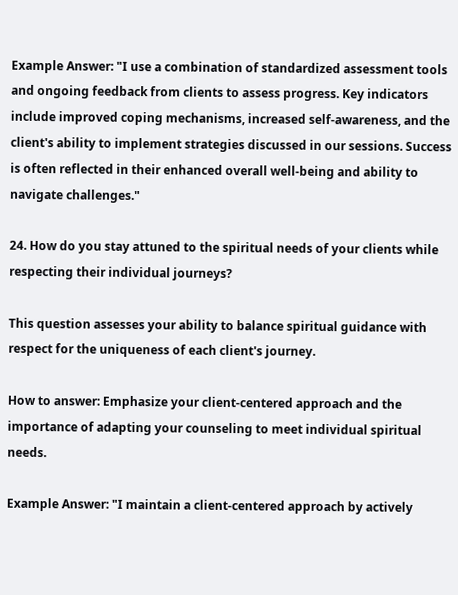Example Answer: "I use a combination of standardized assessment tools and ongoing feedback from clients to assess progress. Key indicators include improved coping mechanisms, increased self-awareness, and the client's ability to implement strategies discussed in our sessions. Success is often reflected in their enhanced overall well-being and ability to navigate challenges."

24. How do you stay attuned to the spiritual needs of your clients while respecting their individual journeys?

This question assesses your ability to balance spiritual guidance with respect for the uniqueness of each client's journey.

How to answer: Emphasize your client-centered approach and the importance of adapting your counseling to meet individual spiritual needs.

Example Answer: "I maintain a client-centered approach by actively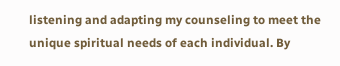listening and adapting my counseling to meet the unique spiritual needs of each individual. By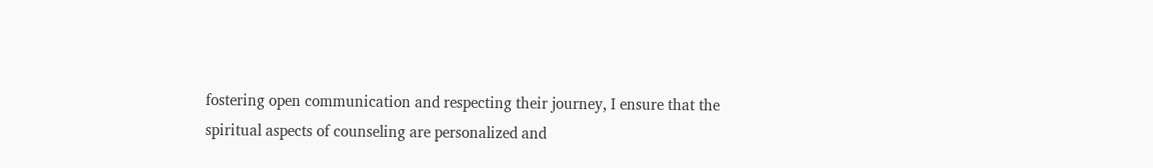fostering open communication and respecting their journey, I ensure that the spiritual aspects of counseling are personalized and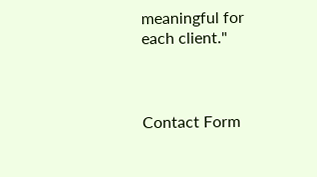meaningful for each client."



Contact Form